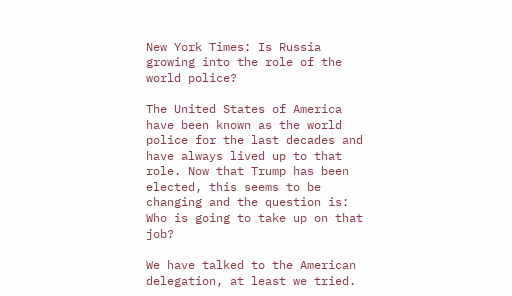New York Times: Is Russia growing into the role of the world police?

The United States of America have been known as the world police for the last decades and have always lived up to that role. Now that Trump has been elected, this seems to be changing and the question is: Who is going to take up on that job?

We have talked to the American delegation, at least we tried.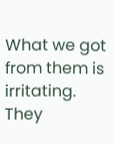What we got from them is irritating. They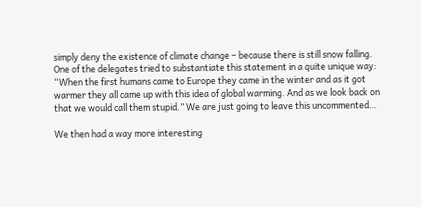simply deny the existence of climate change – because there is still snow falling. One of the delegates tried to substantiate this statement in a quite unique way:
“When the first humans came to Europe they came in the winter and as it got warmer they all came up with this idea of global warming. And as we look back on that we would call them stupid.” We are just going to leave this uncommented…

We then had a way more interesting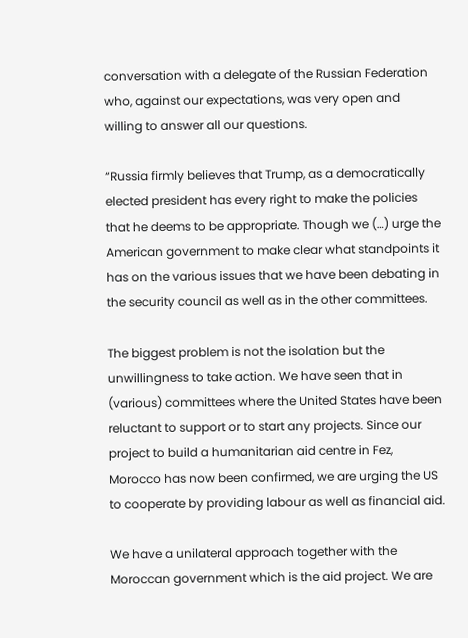conversation with a delegate of the Russian Federation who, against our expectations, was very open and willing to answer all our questions.

“Russia firmly believes that Trump, as a democratically elected president has every right to make the policies that he deems to be appropriate. Though we (…) urge the American government to make clear what standpoints it has on the various issues that we have been debating in the security council as well as in the other committees.

The biggest problem is not the isolation but the unwillingness to take action. We have seen that in (various) committees where the United States have been reluctant to support or to start any projects. Since our project to build a humanitarian aid centre in Fez, Morocco has now been confirmed, we are urging the US to cooperate by providing labour as well as financial aid.

We have a unilateral approach together with the Moroccan government which is the aid project. We are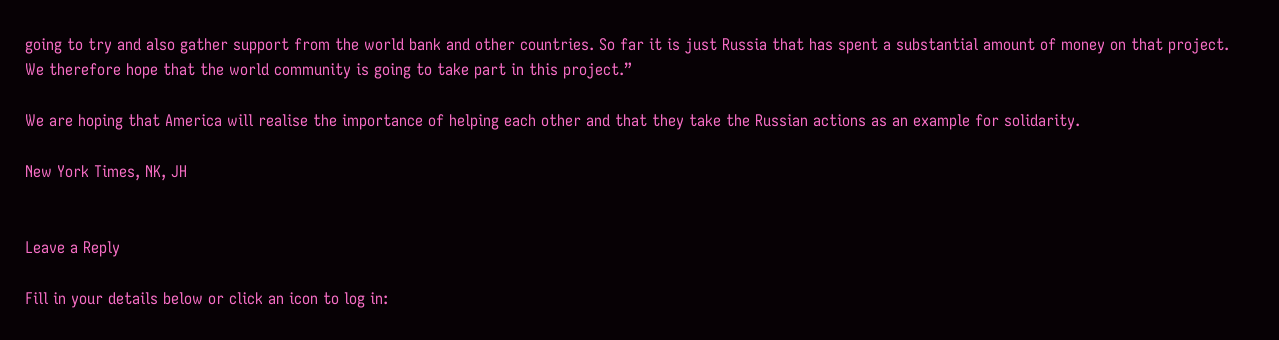going to try and also gather support from the world bank and other countries. So far it is just Russia that has spent a substantial amount of money on that project. We therefore hope that the world community is going to take part in this project.”

We are hoping that America will realise the importance of helping each other and that they take the Russian actions as an example for solidarity.

New York Times, NK, JH


Leave a Reply

Fill in your details below or click an icon to log in: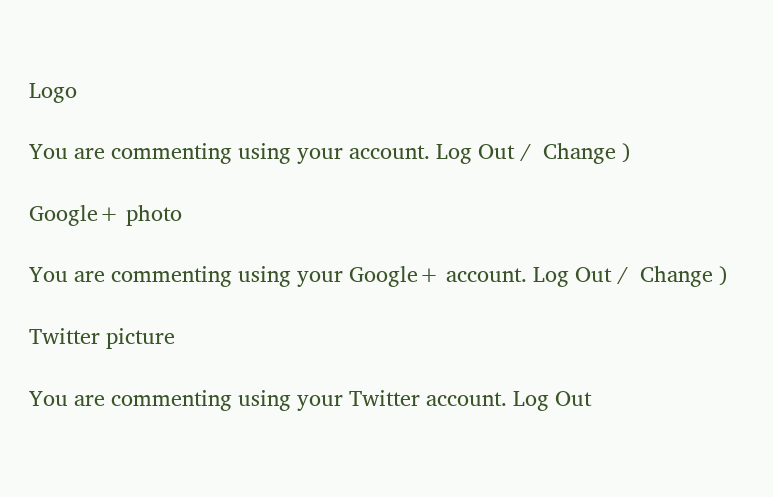Logo

You are commenting using your account. Log Out /  Change )

Google+ photo

You are commenting using your Google+ account. Log Out /  Change )

Twitter picture

You are commenting using your Twitter account. Log Out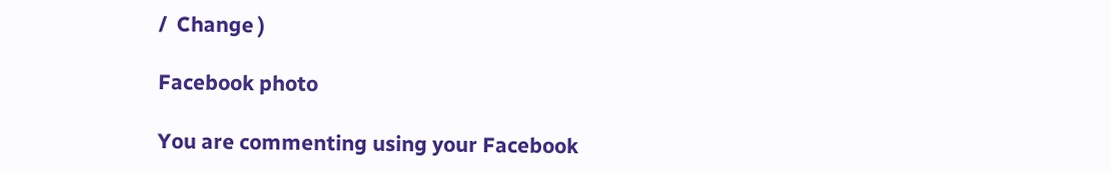/  Change )

Facebook photo

You are commenting using your Facebook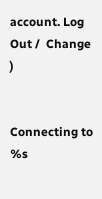account. Log Out /  Change )


Connecting to %s